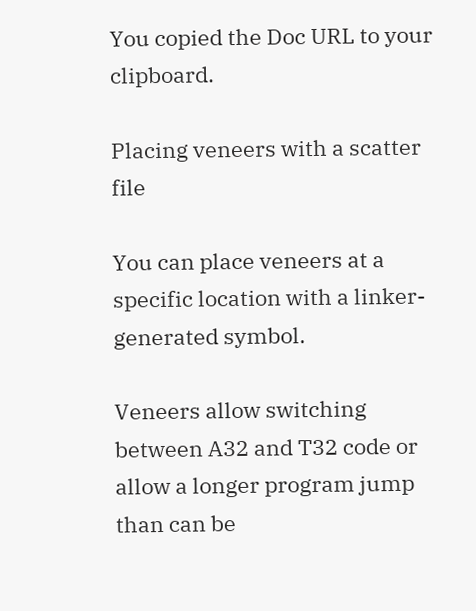You copied the Doc URL to your clipboard.

Placing veneers with a scatter file

You can place veneers at a specific location with a linker-generated symbol.

Veneers allow switching between A32 and T32 code or allow a longer program jump than can be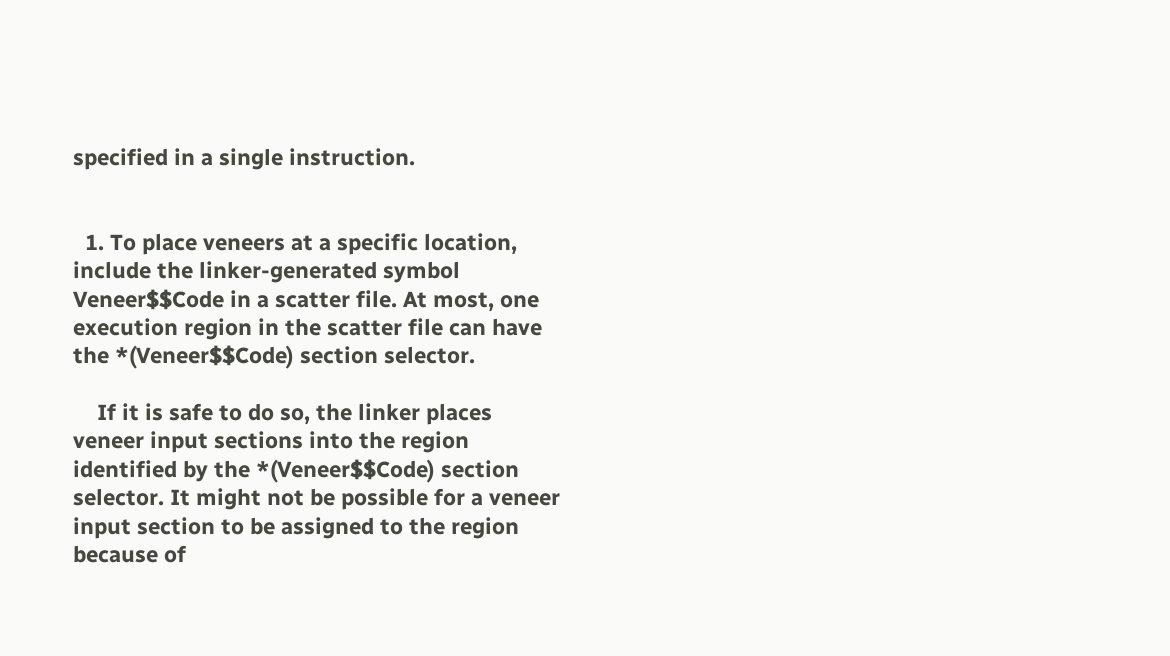specified in a single instruction.


  1. To place veneers at a specific location, include the linker-generated symbol Veneer$$Code in a scatter file. At most, one execution region in the scatter file can have the *(Veneer$$Code) section selector.

    If it is safe to do so, the linker places veneer input sections into the region identified by the *(Veneer$$Code) section selector. It might not be possible for a veneer input section to be assigned to the region because of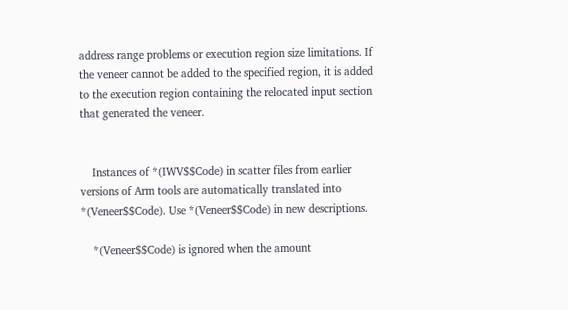address range problems or execution region size limitations. If the veneer cannot be added to the specified region, it is added to the execution region containing the relocated input section that generated the veneer.


    Instances of *(IWV$$Code) in scatter files from earlier versions of Arm tools are automatically translated into *(Veneer$$Code). Use *(Veneer$$Code) in new descriptions.

    *(Veneer$$Code) is ignored when the amount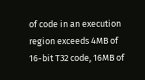of code in an execution region exceeds 4MB of 16-bit T32 code, 16MB of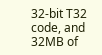32-bit T32 code, and 32MB of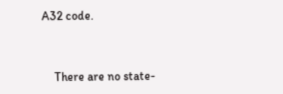A32 code.


    There are no state-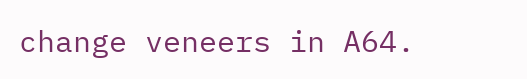change veneers in A64.